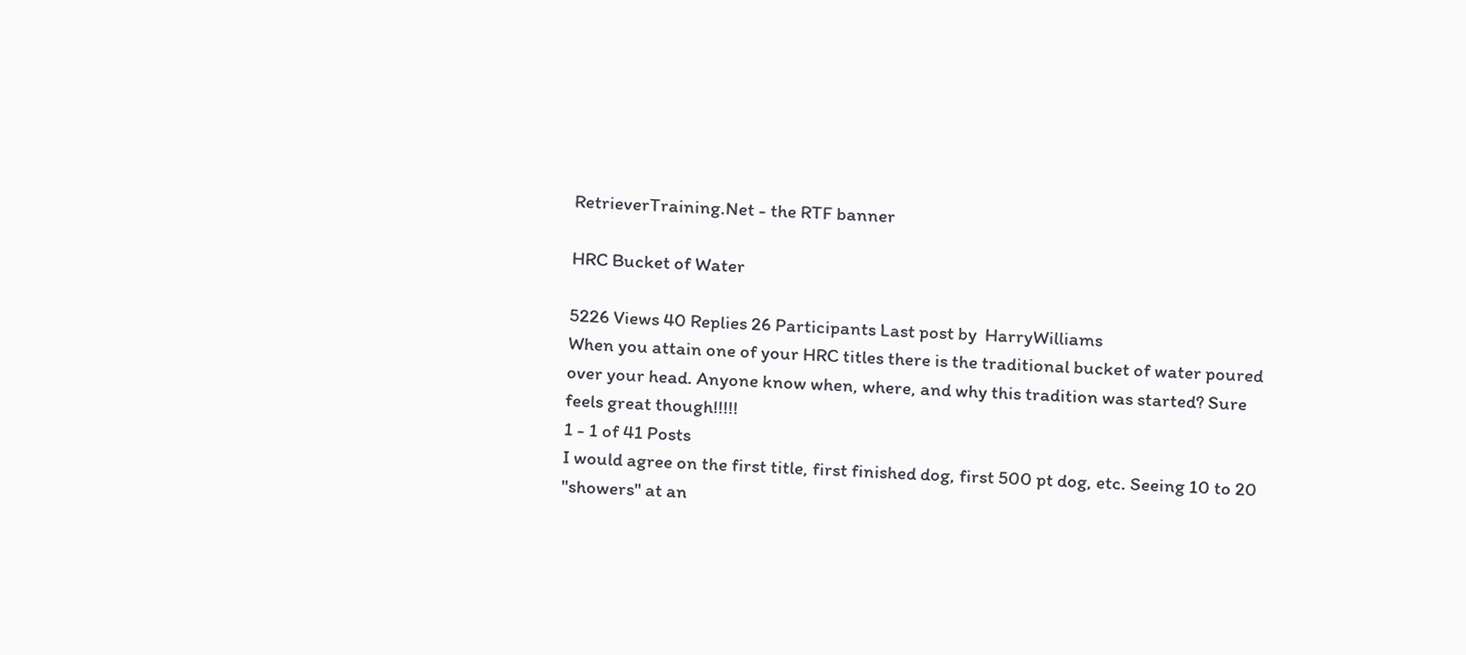RetrieverTraining.Net - the RTF banner

HRC Bucket of Water

5226 Views 40 Replies 26 Participants Last post by  HarryWilliams
When you attain one of your HRC titles there is the traditional bucket of water poured over your head. Anyone know when, where, and why this tradition was started? Sure feels great though!!!!!
1 - 1 of 41 Posts
I would agree on the first title, first finished dog, first 500 pt dog, etc. Seeing 10 to 20 "showers" at an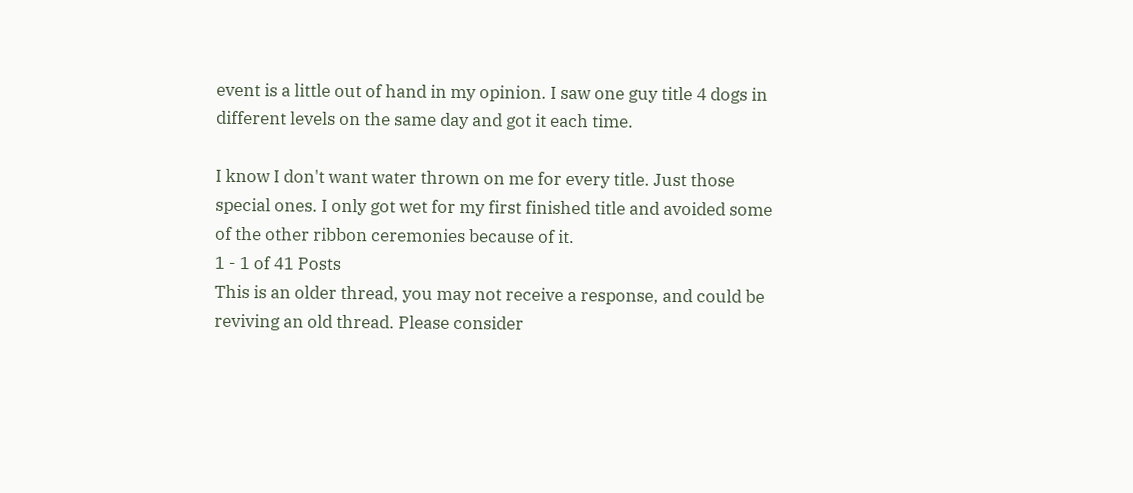event is a little out of hand in my opinion. I saw one guy title 4 dogs in different levels on the same day and got it each time.

I know I don't want water thrown on me for every title. Just those special ones. I only got wet for my first finished title and avoided some of the other ribbon ceremonies because of it.
1 - 1 of 41 Posts
This is an older thread, you may not receive a response, and could be reviving an old thread. Please consider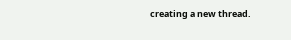creating a new thread.